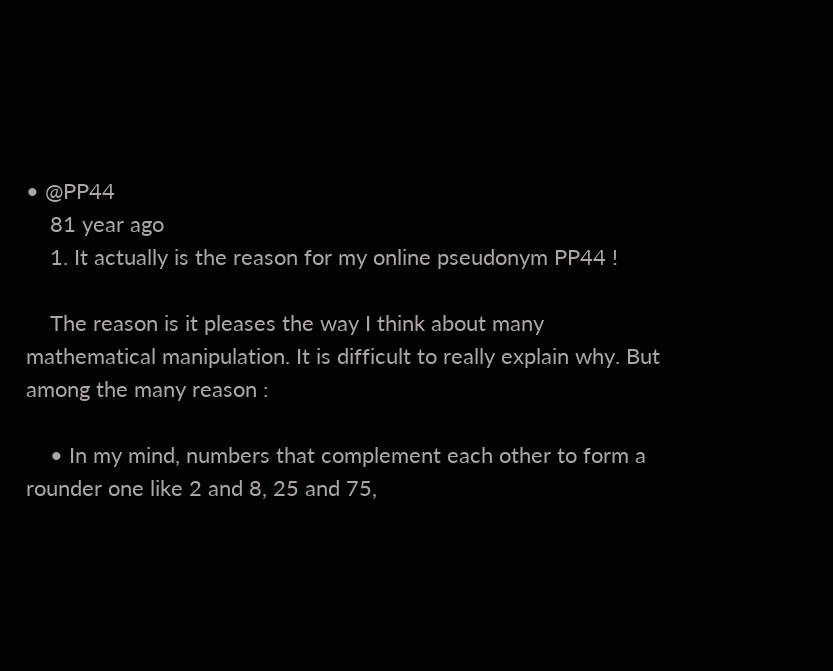• @PP44
    81 year ago
    1. It actually is the reason for my online pseudonym PP44 !

    The reason is it pleases the way I think about many mathematical manipulation. It is difficult to really explain why. But among the many reason :

    • In my mind, numbers that complement each other to form a rounder one like 2 and 8, 25 and 75,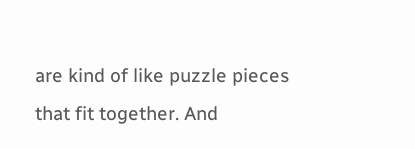are kind of like puzzle pieces that fit together. And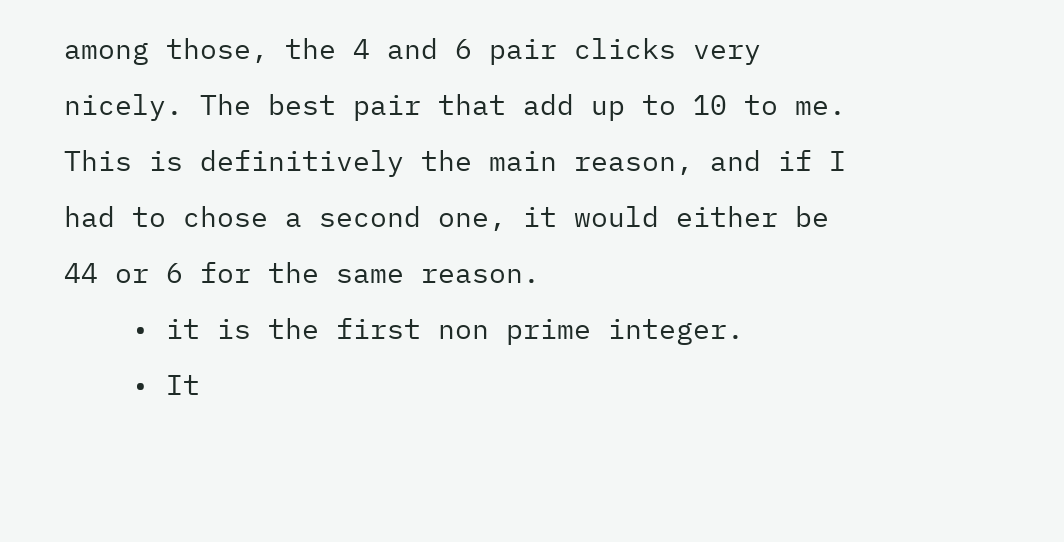among those, the 4 and 6 pair clicks very nicely. The best pair that add up to 10 to me. This is definitively the main reason, and if I had to chose a second one, it would either be 44 or 6 for the same reason.
    • it is the first non prime integer.
    • It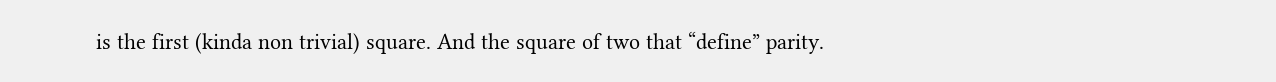is the first (kinda non trivial) square. And the square of two that “define” parity.